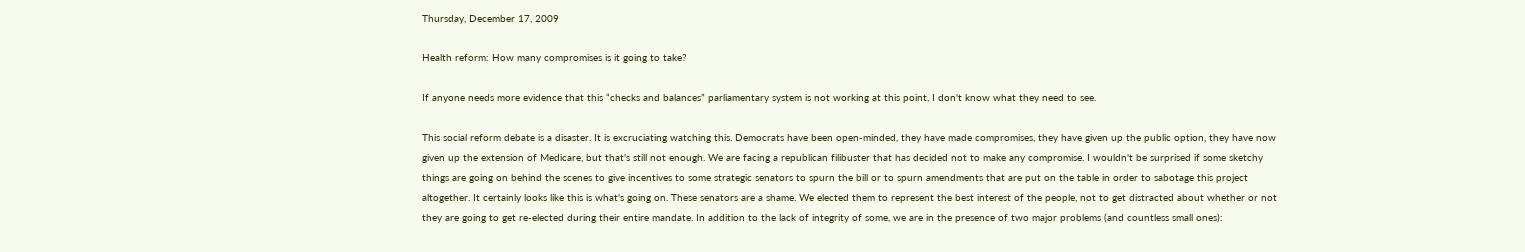Thursday, December 17, 2009

Health reform: How many compromises is it going to take?

If anyone needs more evidence that this “checks and balances” parliamentary system is not working at this point, I don't know what they need to see.

This social reform debate is a disaster. It is excruciating watching this. Democrats have been open-minded, they have made compromises, they have given up the public option, they have now given up the extension of Medicare, but that's still not enough. We are facing a republican filibuster that has decided not to make any compromise. I wouldn't be surprised if some sketchy things are going on behind the scenes to give incentives to some strategic senators to spurn the bill or to spurn amendments that are put on the table in order to sabotage this project altogether. It certainly looks like this is what's going on. These senators are a shame. We elected them to represent the best interest of the people, not to get distracted about whether or not they are going to get re-elected during their entire mandate. In addition to the lack of integrity of some, we are in the presence of two major problems (and countless small ones):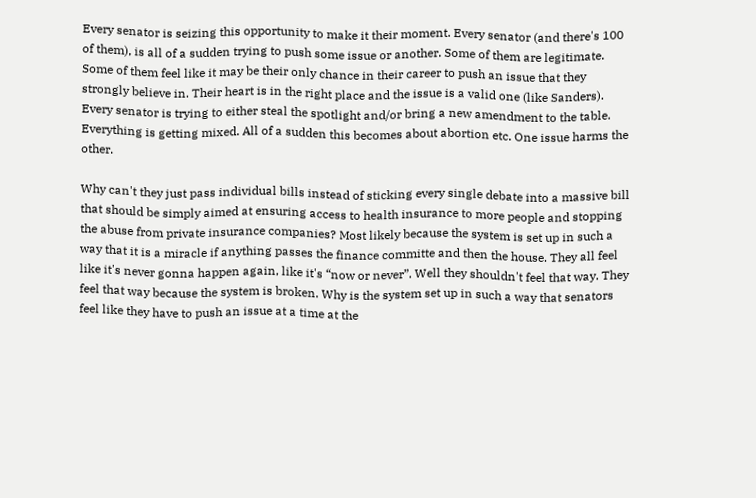Every senator is seizing this opportunity to make it their moment. Every senator (and there's 100 of them), is all of a sudden trying to push some issue or another. Some of them are legitimate. Some of them feel like it may be their only chance in their career to push an issue that they strongly believe in. Their heart is in the right place and the issue is a valid one (like Sanders). Every senator is trying to either steal the spotlight and/or bring a new amendment to the table. Everything is getting mixed. All of a sudden this becomes about abortion etc. One issue harms the other.

Why can't they just pass individual bills instead of sticking every single debate into a massive bill that should be simply aimed at ensuring access to health insurance to more people and stopping the abuse from private insurance companies? Most likely because the system is set up in such a way that it is a miracle if anything passes the finance committe and then the house. They all feel like it's never gonna happen again, like it's “now or never”. Well they shouldn't feel that way. They feel that way because the system is broken. Why is the system set up in such a way that senators feel like they have to push an issue at a time at the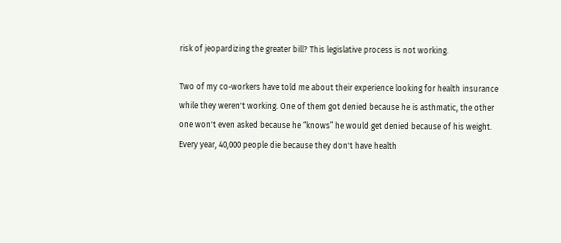risk of jeopardizing the greater bill? This legislative process is not working.

Two of my co-workers have told me about their experience looking for health insurance while they weren't working. One of them got denied because he is asthmatic, the other one won't even asked because he “knows” he would get denied because of his weight. Every year, 40,000 people die because they don't have health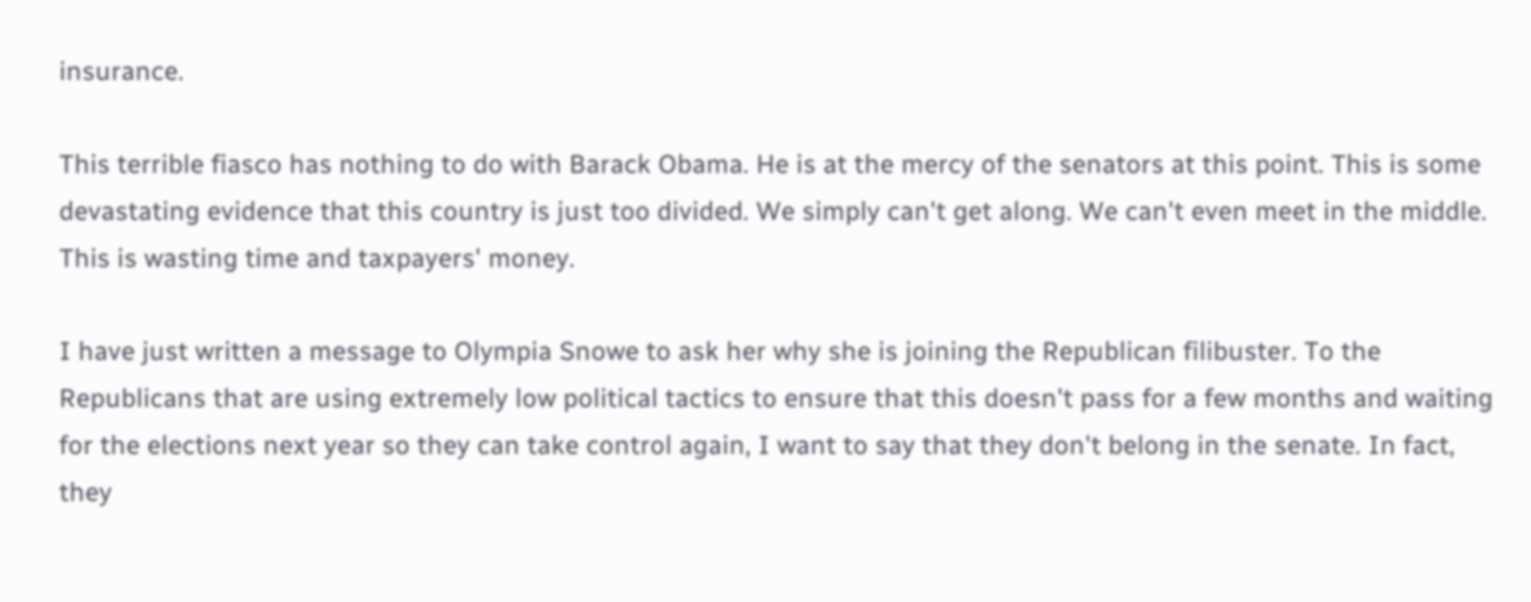insurance.

This terrible fiasco has nothing to do with Barack Obama. He is at the mercy of the senators at this point. This is some devastating evidence that this country is just too divided. We simply can't get along. We can't even meet in the middle. This is wasting time and taxpayers' money.

I have just written a message to Olympia Snowe to ask her why she is joining the Republican filibuster. To the Republicans that are using extremely low political tactics to ensure that this doesn't pass for a few months and waiting for the elections next year so they can take control again, I want to say that they don't belong in the senate. In fact, they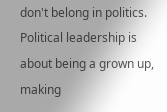don't belong in politics. Political leadership is about being a grown up, making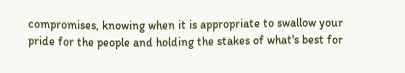compromises, knowing when it is appropriate to swallow your pride for the people and holding the stakes of what's best for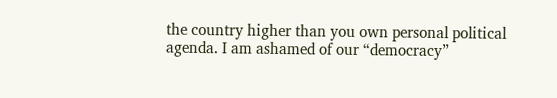the country higher than you own personal political agenda. I am ashamed of our “democracy”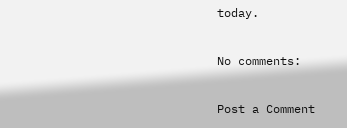today.

No comments:

Post a Comment